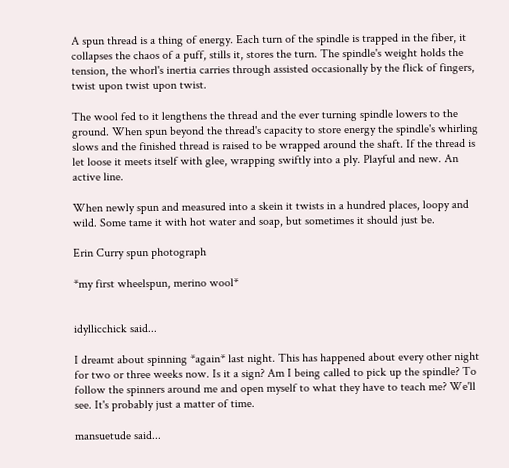A spun thread is a thing of energy. Each turn of the spindle is trapped in the fiber, it collapses the chaos of a puff, stills it, stores the turn. The spindle's weight holds the tension, the whorl's inertia carries through assisted occasionally by the flick of fingers, twist upon twist upon twist.

The wool fed to it lengthens the thread and the ever turning spindle lowers to the ground. When spun beyond the thread's capacity to store energy the spindle's whirling slows and the finished thread is raised to be wrapped around the shaft. If the thread is let loose it meets itself with glee, wrapping swiftly into a ply. Playful and new. An active line.

When newly spun and measured into a skein it twists in a hundred places, loopy and wild. Some tame it with hot water and soap, but sometimes it should just be.

Erin Curry spun photograph

*my first wheelspun, merino wool*


idyllicchick said...

I dreamt about spinning *again* last night. This has happened about every other night for two or three weeks now. Is it a sign? Am I being called to pick up the spindle? To follow the spinners around me and open myself to what they have to teach me? We'll see. It's probably just a matter of time.

mansuetude said...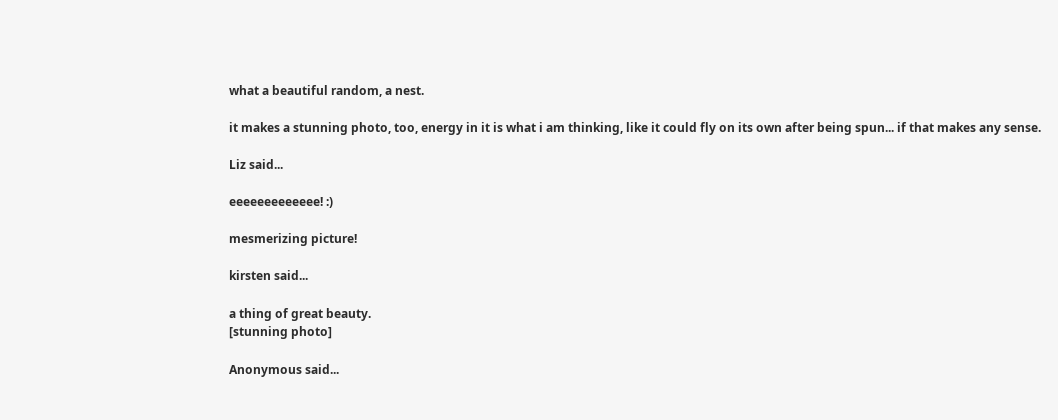what a beautiful random, a nest.

it makes a stunning photo, too, energy in it is what i am thinking, like it could fly on its own after being spun... if that makes any sense.

Liz said...

eeeeeeeeeeeee! :)

mesmerizing picture!

kirsten said...

a thing of great beauty.
[stunning photo]

Anonymous said...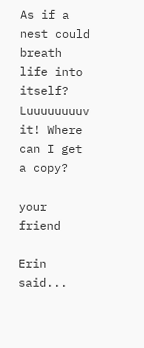As if a nest could breath life into itself? Luuuuuuuuv it! Where can I get a copy?

your friend

Erin said...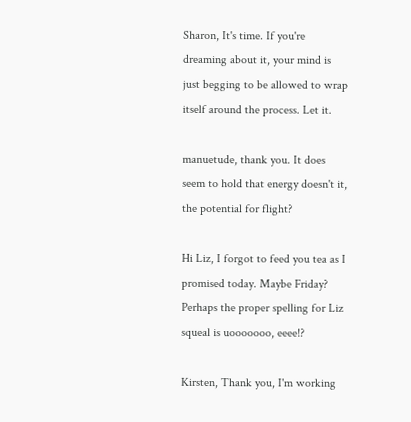Sharon, It's time. If you're dreaming about it, your mind is just begging to be allowed to wrap itself around the process. Let it.

manuetude, thank you. It does seem to hold that energy doesn't it, the potential for flight?

Hi Liz, I forgot to feed you tea as I promised today. Maybe Friday? Perhaps the proper spelling for Liz squeal is uooooooo, eeee!?

Kirsten, Thank you, I'm working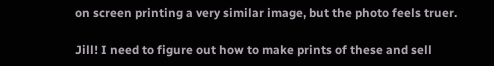on screen printing a very similar image, but the photo feels truer.

Jill! I need to figure out how to make prints of these and sell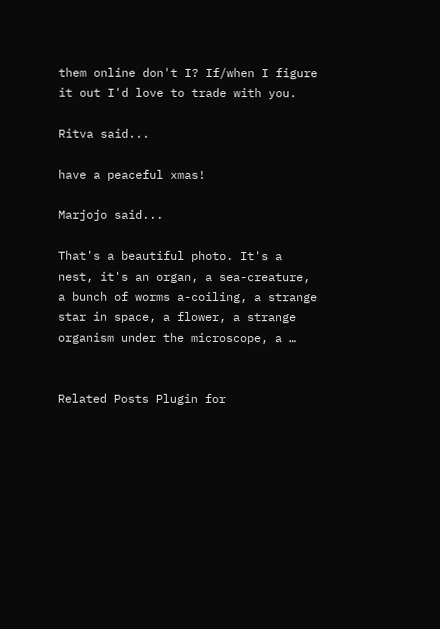them online don't I? If/when I figure it out I'd love to trade with you.

Ritva said...

have a peaceful xmas!

Marjojo said...

That's a beautiful photo. It's a nest, it's an organ, a sea-creature, a bunch of worms a-coiling, a strange star in space, a flower, a strange organism under the microscope, a …


Related Posts Plugin for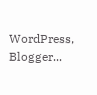WordPress, Blogger...